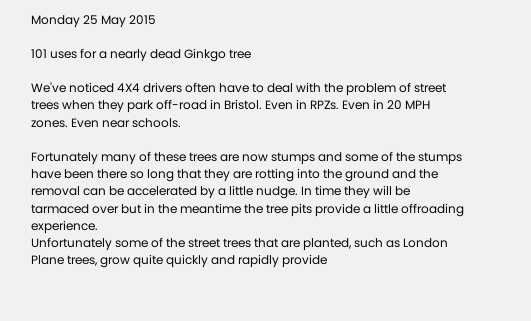Monday 25 May 2015

101 uses for a nearly dead Ginkgo tree

We've noticed 4X4 drivers often have to deal with the problem of street trees when they park off-road in Bristol. Even in RPZs. Even in 20 MPH zones. Even near schools.

Fortunately many of these trees are now stumps and some of the stumps have been there so long that they are rotting into the ground and the removal can be accelerated by a little nudge. In time they will be tarmaced over but in the meantime the tree pits provide a little offroading experience.
Unfortunately some of the street trees that are planted, such as London Plane trees, grow quite quickly and rapidly provide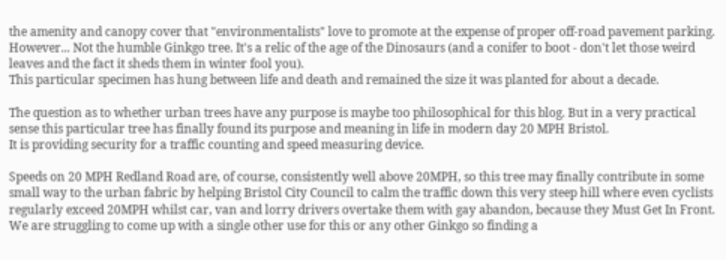the amenity and canopy cover that "environmentalists" love to promote at the expense of proper off-road pavement parking.
However... Not the humble Ginkgo tree. It's a relic of the age of the Dinosaurs (and a conifer to boot - don't let those weird leaves and the fact it sheds them in winter fool you).
This particular specimen has hung between life and death and remained the size it was planted for about a decade.

The question as to whether urban trees have any purpose is maybe too philosophical for this blog. But in a very practical sense this particular tree has finally found its purpose and meaning in life in modern day 20 MPH Bristol.
It is providing security for a traffic counting and speed measuring device.

Speeds on 20 MPH Redland Road are, of course, consistently well above 20MPH, so this tree may finally contribute in some small way to the urban fabric by helping Bristol City Council to calm the traffic down this very steep hill where even cyclists regularly exceed 20MPH whilst car, van and lorry drivers overtake them with gay abandon, because they Must Get In Front.
We are struggling to come up with a single other use for this or any other Ginkgo so finding a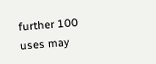further 100 uses may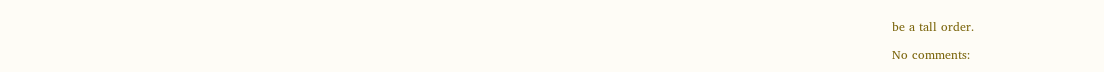be a tall order.

No comments: